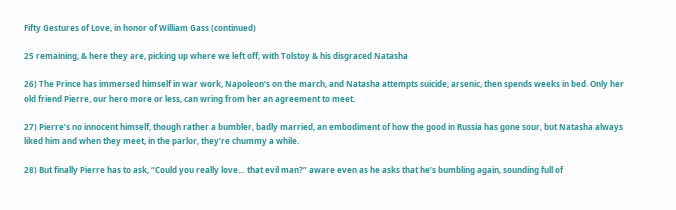Fifty Gestures of Love, in honor of William Gass (continued)

25 remaining, & here they are, picking up where we left off, with Tolstoy & his disgraced Natasha

26) The Prince has immersed himself in war work, Napoleon’s on the march, and Natasha attempts suicide, arsenic, then spends weeks in bed. Only her old friend Pierre, our hero more or less, can wring from her an agreement to meet.

27) Pierre’s no innocent himself, though rather a bumbler, badly married, an embodiment of how the good in Russia has gone sour, but Natasha always liked him and when they meet, in the parlor, they’re chummy a while.

28) But finally Pierre has to ask, “Could you really love… that evil man?” aware even as he asks that he’s bumbling again, sounding full of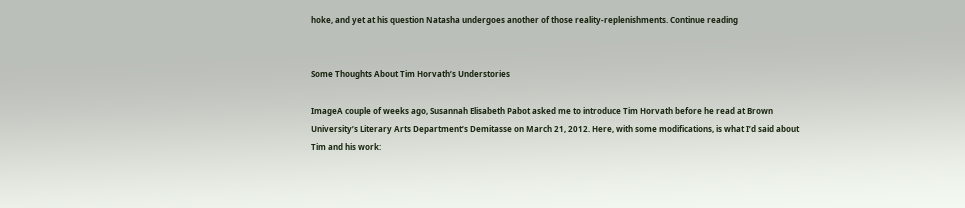hoke, and yet at his question Natasha undergoes another of those reality-replenishments. Continue reading


Some Thoughts About Tim Horvath’s Understories

ImageA couple of weeks ago, Susannah Elisabeth Pabot asked me to introduce Tim Horvath before he read at Brown University’s Literary Arts Department’s Demitasse on March 21, 2012. Here, with some modifications, is what I’d said about Tim and his work: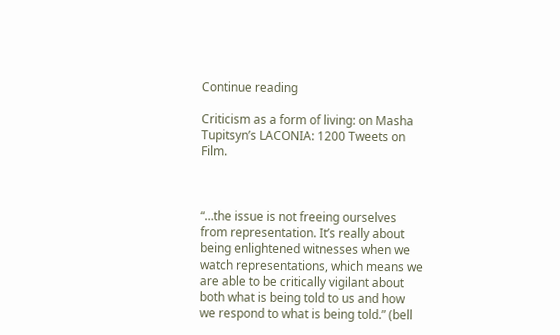Continue reading

Criticism as a form of living: on Masha Tupitsyn’s LACONIA: 1200 Tweets on Film.



“…the issue is not freeing ourselves from representation. It’s really about being enlightened witnesses when we watch representations, which means we are able to be critically vigilant about both what is being told to us and how we respond to what is being told.” (bell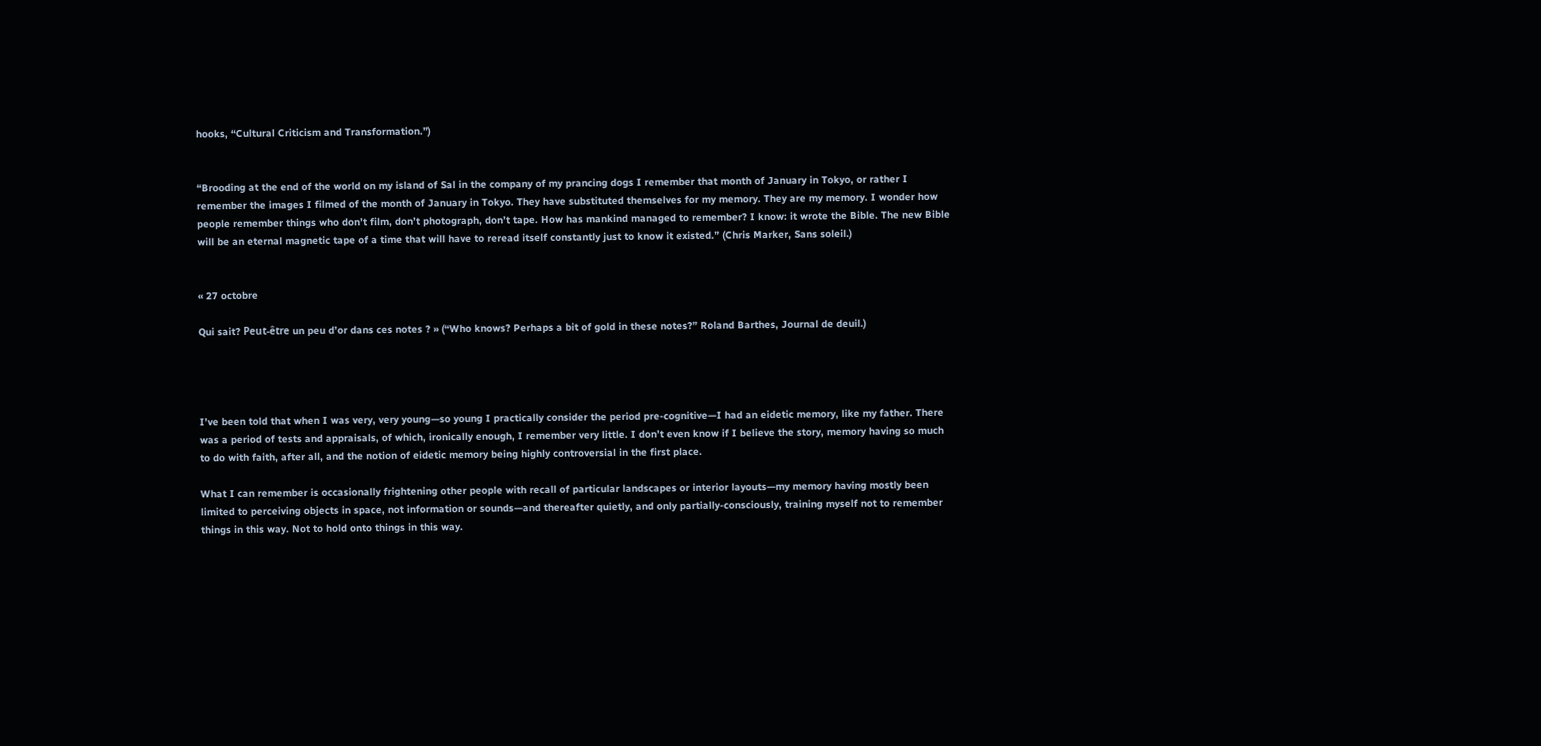hooks, “Cultural Criticism and Transformation.”)


“Brooding at the end of the world on my island of Sal in the company of my prancing dogs I remember that month of January in Tokyo, or rather I remember the images I filmed of the month of January in Tokyo. They have substituted themselves for my memory. They are my memory. I wonder how people remember things who don’t film, don’t photograph, don’t tape. How has mankind managed to remember? I know: it wrote the Bible. The new Bible will be an eternal magnetic tape of a time that will have to reread itself constantly just to know it existed.” (Chris Marker, Sans soleil.)


« 27 octobre

Qui sait? Peut-être un peu d’or dans ces notes ? » (“Who knows? Perhaps a bit of gold in these notes?” Roland Barthes, Journal de deuil.)




I’ve been told that when I was very, very young—so young I practically consider the period pre-cognitive—I had an eidetic memory, like my father. There was a period of tests and appraisals, of which, ironically enough, I remember very little. I don’t even know if I believe the story, memory having so much to do with faith, after all, and the notion of eidetic memory being highly controversial in the first place.

What I can remember is occasionally frightening other people with recall of particular landscapes or interior layouts—my memory having mostly been limited to perceiving objects in space, not information or sounds—and thereafter quietly, and only partially-consciously, training myself not to remember things in this way. Not to hold onto things in this way.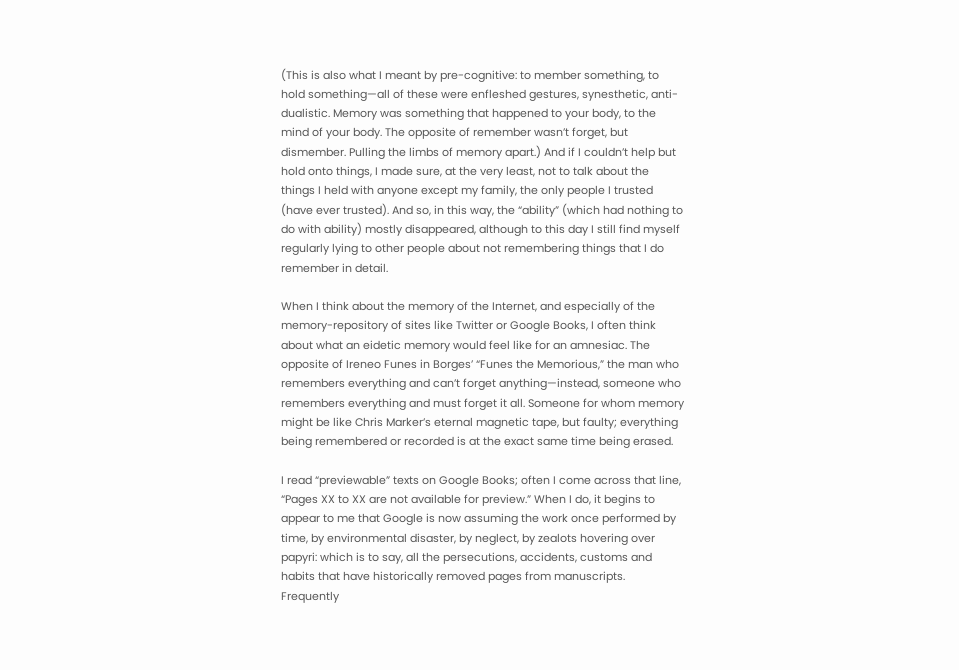(This is also what I meant by pre-cognitive: to member something, to hold something—all of these were enfleshed gestures, synesthetic, anti-dualistic. Memory was something that happened to your body, to the mind of your body. The opposite of remember wasn’t forget, but dismember. Pulling the limbs of memory apart.) And if I couldn’t help but hold onto things, I made sure, at the very least, not to talk about the things I held with anyone except my family, the only people I trusted (have ever trusted). And so, in this way, the “ability” (which had nothing to do with ability) mostly disappeared, although to this day I still find myself regularly lying to other people about not remembering things that I do remember in detail.

When I think about the memory of the Internet, and especially of the memory-repository of sites like Twitter or Google Books, I often think about what an eidetic memory would feel like for an amnesiac. The opposite of Ireneo Funes in Borges’ “Funes the Memorious,” the man who remembers everything and can’t forget anything—instead, someone who remembers everything and must forget it all. Someone for whom memory might be like Chris Marker’s eternal magnetic tape, but faulty; everything being remembered or recorded is at the exact same time being erased.

I read “previewable” texts on Google Books; often I come across that line, “Pages XX to XX are not available for preview.” When I do, it begins to appear to me that Google is now assuming the work once performed by time, by environmental disaster, by neglect, by zealots hovering over papyri: which is to say, all the persecutions, accidents, customs and habits that have historically removed pages from manuscripts. Frequently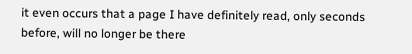it even occurs that a page I have definitely read, only seconds before, will no longer be there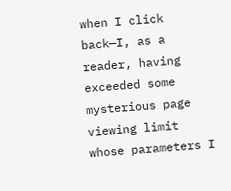when I click back—I, as a reader, having exceeded some mysterious page viewing limit whose parameters I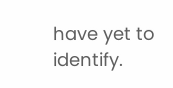have yet to identify.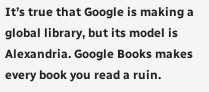It’s true that Google is making a global library, but its model is Alexandria. Google Books makes every book you read a ruin.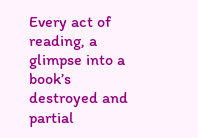Every act of reading, a glimpse into a book’s destroyed and partial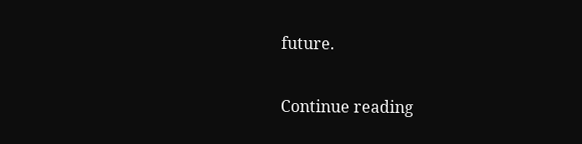future.

Continue reading